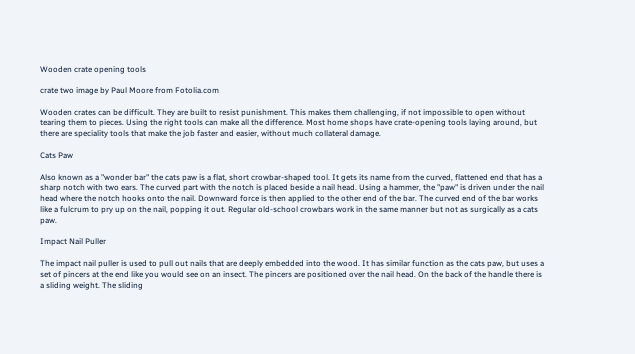Wooden crate opening tools

crate two image by Paul Moore from Fotolia.com

Wooden crates can be difficult. They are built to resist punishment. This makes them challenging, if not impossible to open without tearing them to pieces. Using the right tools can make all the difference. Most home shops have crate-opening tools laying around, but there are speciality tools that make the job faster and easier, without much collateral damage.

Cats Paw

Also known as a "wonder bar" the cats paw is a flat, short crowbar-shaped tool. It gets its name from the curved, flattened end that has a sharp notch with two ears. The curved part with the notch is placed beside a nail head. Using a hammer, the "paw" is driven under the nail head where the notch hooks onto the nail. Downward force is then applied to the other end of the bar. The curved end of the bar works like a fulcrum to pry up on the nail, popping it out. Regular old-school crowbars work in the same manner but not as surgically as a cats paw.

Impact Nail Puller

The impact nail puller is used to pull out nails that are deeply embedded into the wood. It has similar function as the cats paw, but uses a set of pincers at the end like you would see on an insect. The pincers are positioned over the nail head. On the back of the handle there is a sliding weight. The sliding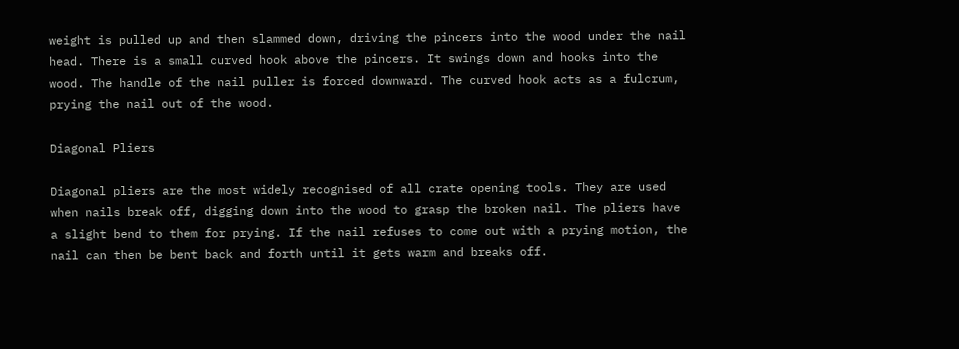weight is pulled up and then slammed down, driving the pincers into the wood under the nail head. There is a small curved hook above the pincers. It swings down and hooks into the wood. The handle of the nail puller is forced downward. The curved hook acts as a fulcrum, prying the nail out of the wood.

Diagonal Pliers

Diagonal pliers are the most widely recognised of all crate opening tools. They are used when nails break off, digging down into the wood to grasp the broken nail. The pliers have a slight bend to them for prying. If the nail refuses to come out with a prying motion, the nail can then be bent back and forth until it gets warm and breaks off.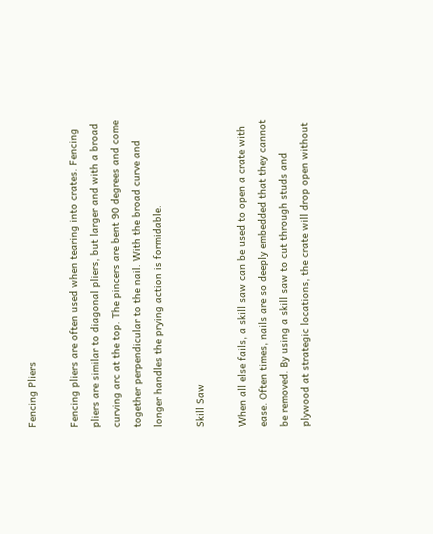Fencing Pliers

Fencing pliers are often used when tearing into crates. Fencing pliers are similar to diagonal pliers, but larger and with a broad curving arc at the top. The pincers are bent 90 degrees and come together perpendicular to the nail. With the broad curve and longer handles the prying action is formidable.

Skill Saw

When all else fails, a skill saw can be used to open a crate with ease. Often times, nails are so deeply embedded that they cannot be removed. By using a skill saw to cut through studs and plywood at strategic locations, the crate will drop open without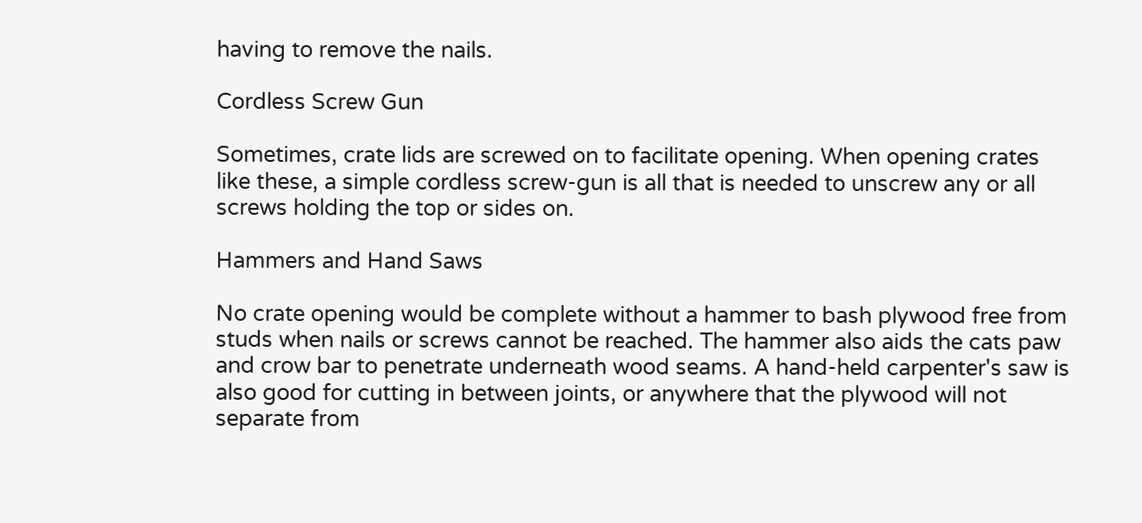having to remove the nails.

Cordless Screw Gun

Sometimes, crate lids are screwed on to facilitate opening. When opening crates like these, a simple cordless screw-gun is all that is needed to unscrew any or all screws holding the top or sides on.

Hammers and Hand Saws

No crate opening would be complete without a hammer to bash plywood free from studs when nails or screws cannot be reached. The hammer also aids the cats paw and crow bar to penetrate underneath wood seams. A hand-held carpenter's saw is also good for cutting in between joints, or anywhere that the plywood will not separate from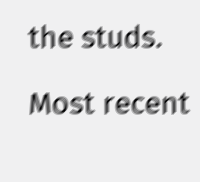the studs.

Most recent